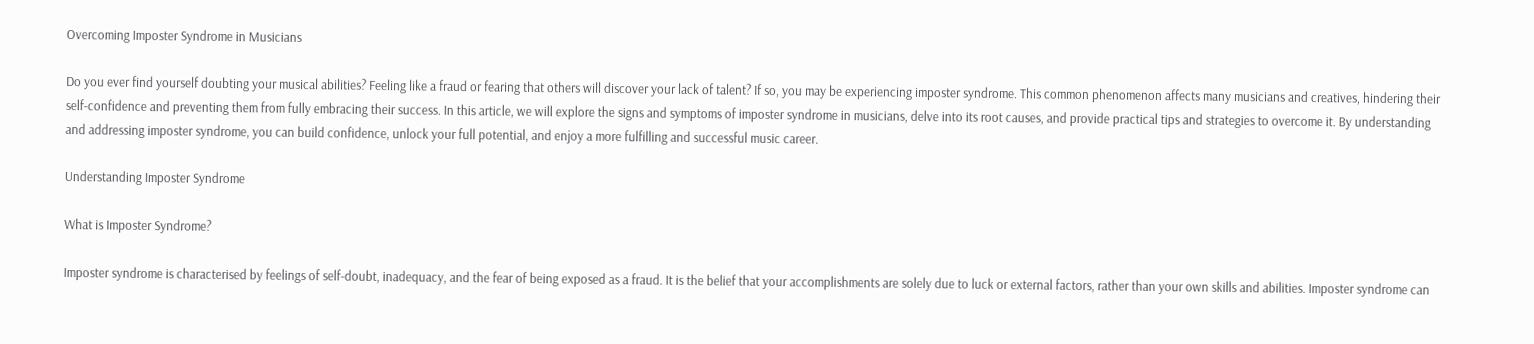Overcoming Imposter Syndrome in Musicians

Do you ever find yourself doubting your musical abilities? Feeling like a fraud or fearing that others will discover your lack of talent? If so, you may be experiencing imposter syndrome. This common phenomenon affects many musicians and creatives, hindering their self-confidence and preventing them from fully embracing their success. In this article, we will explore the signs and symptoms of imposter syndrome in musicians, delve into its root causes, and provide practical tips and strategies to overcome it. By understanding and addressing imposter syndrome, you can build confidence, unlock your full potential, and enjoy a more fulfilling and successful music career.

Understanding Imposter Syndrome

What is Imposter Syndrome?

Imposter syndrome is characterised by feelings of self-doubt, inadequacy, and the fear of being exposed as a fraud. It is the belief that your accomplishments are solely due to luck or external factors, rather than your own skills and abilities. Imposter syndrome can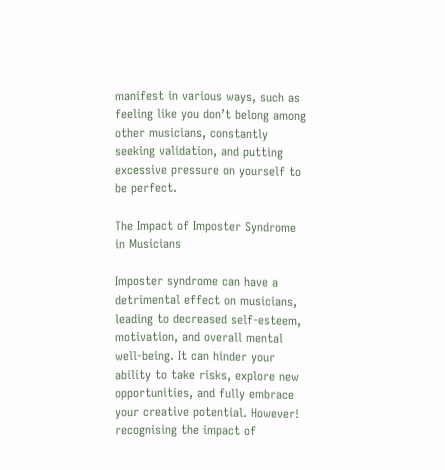manifest in various ways, such as feeling like you don’t belong among other musicians, constantly seeking validation, and putting excessive pressure on yourself to be perfect.

The Impact of Imposter Syndrome in Musicians

Imposter syndrome can have a detrimental effect on musicians, leading to decreased self-esteem, motivation, and overall mental well-being. It can hinder your ability to take risks, explore new opportunities, and fully embrace your creative potential. However! recognising the impact of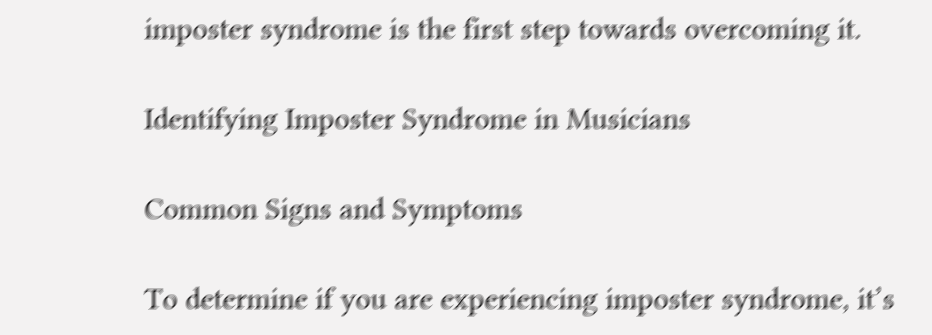imposter syndrome is the first step towards overcoming it.

Identifying Imposter Syndrome in Musicians

Common Signs and Symptoms

To determine if you are experiencing imposter syndrome, it’s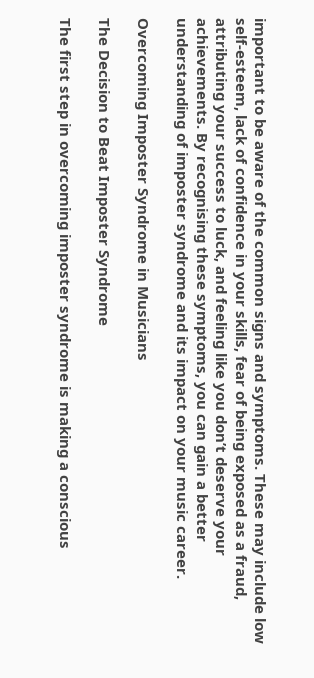important to be aware of the common signs and symptoms. These may include low self-esteem, lack of confidence in your skills, fear of being exposed as a fraud, attributing your success to luck, and feeling like you don’t deserve your achievements. By recognising these symptoms, you can gain a better understanding of imposter syndrome and its impact on your music career.

Overcoming Imposter Syndrome in Musicians

The Decision to Beat Imposter Syndrome

The first step in overcoming imposter syndrome is making a conscious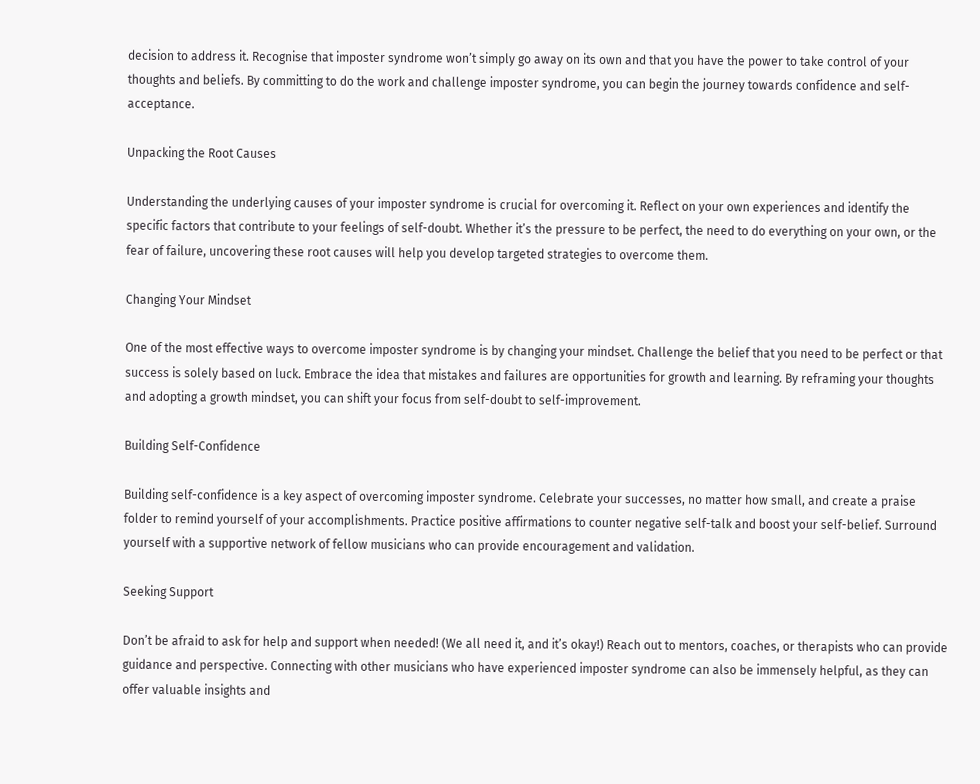decision to address it. Recognise that imposter syndrome won’t simply go away on its own and that you have the power to take control of your thoughts and beliefs. By committing to do the work and challenge imposter syndrome, you can begin the journey towards confidence and self-acceptance.

Unpacking the Root Causes

Understanding the underlying causes of your imposter syndrome is crucial for overcoming it. Reflect on your own experiences and identify the specific factors that contribute to your feelings of self-doubt. Whether it’s the pressure to be perfect, the need to do everything on your own, or the fear of failure, uncovering these root causes will help you develop targeted strategies to overcome them.

Changing Your Mindset

One of the most effective ways to overcome imposter syndrome is by changing your mindset. Challenge the belief that you need to be perfect or that success is solely based on luck. Embrace the idea that mistakes and failures are opportunities for growth and learning. By reframing your thoughts and adopting a growth mindset, you can shift your focus from self-doubt to self-improvement.

Building Self-Confidence

Building self-confidence is a key aspect of overcoming imposter syndrome. Celebrate your successes, no matter how small, and create a praise folder to remind yourself of your accomplishments. Practice positive affirmations to counter negative self-talk and boost your self-belief. Surround yourself with a supportive network of fellow musicians who can provide encouragement and validation.

Seeking Support

Don’t be afraid to ask for help and support when needed! (We all need it, and it’s okay!) Reach out to mentors, coaches, or therapists who can provide guidance and perspective. Connecting with other musicians who have experienced imposter syndrome can also be immensely helpful, as they can offer valuable insights and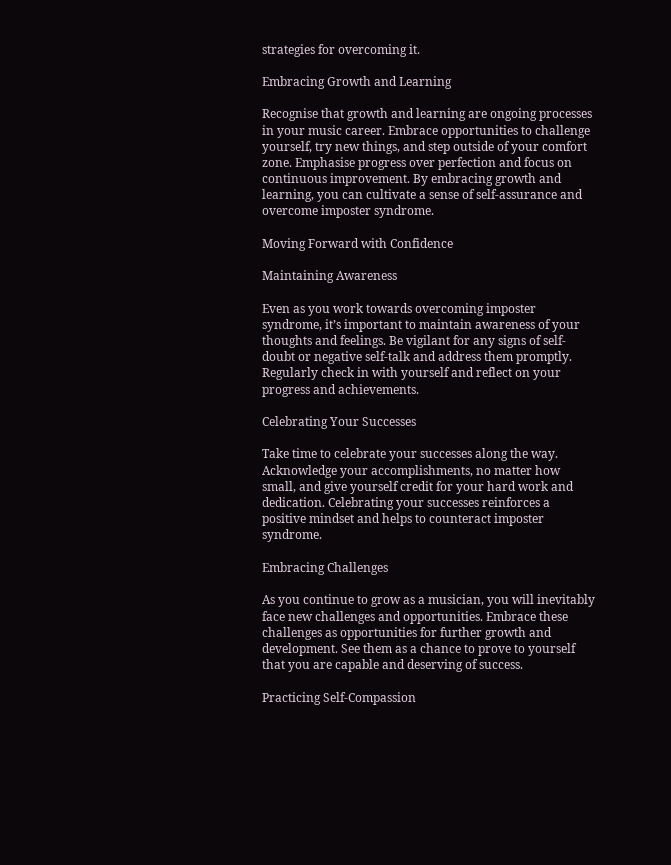strategies for overcoming it.

Embracing Growth and Learning

Recognise that growth and learning are ongoing processes in your music career. Embrace opportunities to challenge yourself, try new things, and step outside of your comfort zone. Emphasise progress over perfection and focus on continuous improvement. By embracing growth and learning, you can cultivate a sense of self-assurance and overcome imposter syndrome.

Moving Forward with Confidence

Maintaining Awareness

Even as you work towards overcoming imposter syndrome, it’s important to maintain awareness of your thoughts and feelings. Be vigilant for any signs of self-doubt or negative self-talk and address them promptly. Regularly check in with yourself and reflect on your progress and achievements.

Celebrating Your Successes

Take time to celebrate your successes along the way. Acknowledge your accomplishments, no matter how small, and give yourself credit for your hard work and dedication. Celebrating your successes reinforces a positive mindset and helps to counteract imposter syndrome.

Embracing Challenges

As you continue to grow as a musician, you will inevitably face new challenges and opportunities. Embrace these challenges as opportunities for further growth and development. See them as a chance to prove to yourself that you are capable and deserving of success.

Practicing Self-Compassion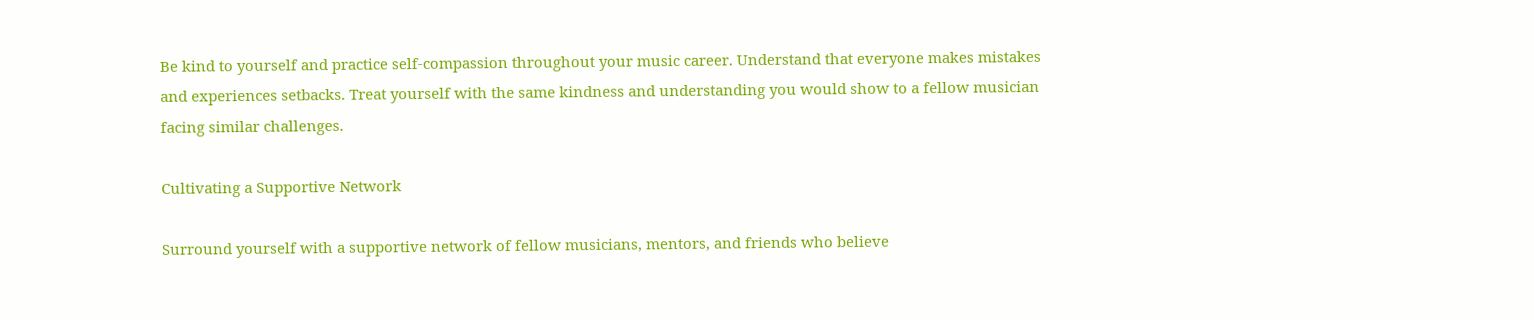Be kind to yourself and practice self-compassion throughout your music career. Understand that everyone makes mistakes and experiences setbacks. Treat yourself with the same kindness and understanding you would show to a fellow musician facing similar challenges.

Cultivating a Supportive Network

Surround yourself with a supportive network of fellow musicians, mentors, and friends who believe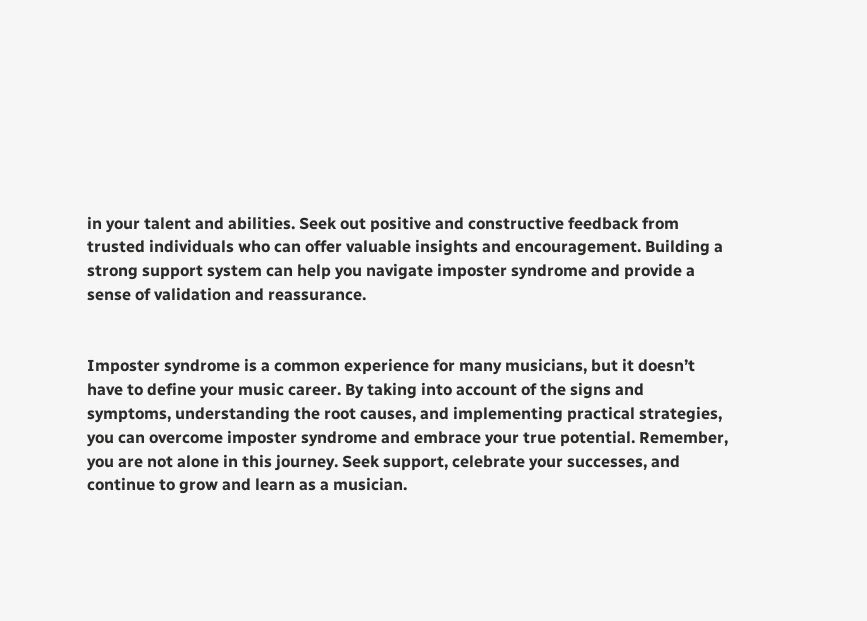in your talent and abilities. Seek out positive and constructive feedback from trusted individuals who can offer valuable insights and encouragement. Building a strong support system can help you navigate imposter syndrome and provide a sense of validation and reassurance.


Imposter syndrome is a common experience for many musicians, but it doesn’t have to define your music career. By taking into account of the signs and symptoms, understanding the root causes, and implementing practical strategies, you can overcome imposter syndrome and embrace your true potential. Remember, you are not alone in this journey. Seek support, celebrate your successes, and continue to grow and learn as a musician.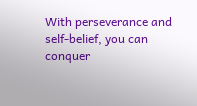With perseverance and self-belief, you can conquer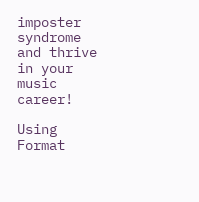imposter syndrome and thrive in your music career!

Using Format